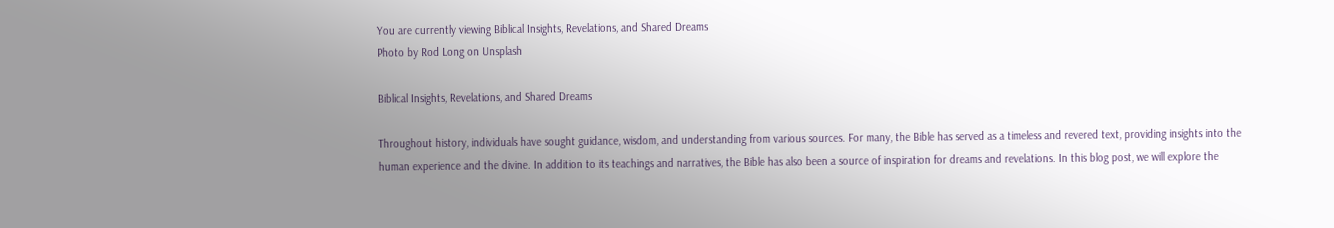You are currently viewing Biblical Insights, Revelations, and Shared Dreams
Photo by Rod Long on Unsplash

Biblical Insights, Revelations, and Shared Dreams

Throughout history, individuals have sought guidance, wisdom, and understanding from various sources. For many, the Bible has served as a timeless and revered text, providing insights into the human experience and the divine. In addition to its teachings and narratives, the Bible has also been a source of inspiration for dreams and revelations. In this blog post, we will explore the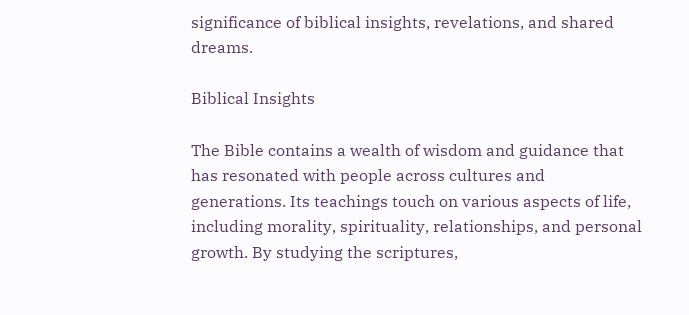significance of biblical insights, revelations, and shared dreams.

Biblical Insights

The Bible contains a wealth of wisdom and guidance that has resonated with people across cultures and generations. Its teachings touch on various aspects of life, including morality, spirituality, relationships, and personal growth. By studying the scriptures,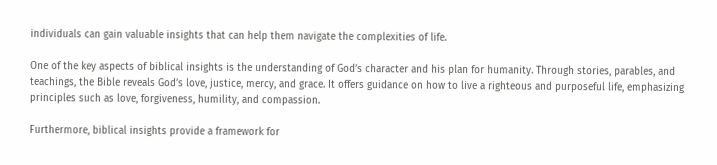individuals can gain valuable insights that can help them navigate the complexities of life.

One of the key aspects of biblical insights is the understanding of God’s character and his plan for humanity. Through stories, parables, and teachings, the Bible reveals God’s love, justice, mercy, and grace. It offers guidance on how to live a righteous and purposeful life, emphasizing principles such as love, forgiveness, humility, and compassion.

Furthermore, biblical insights provide a framework for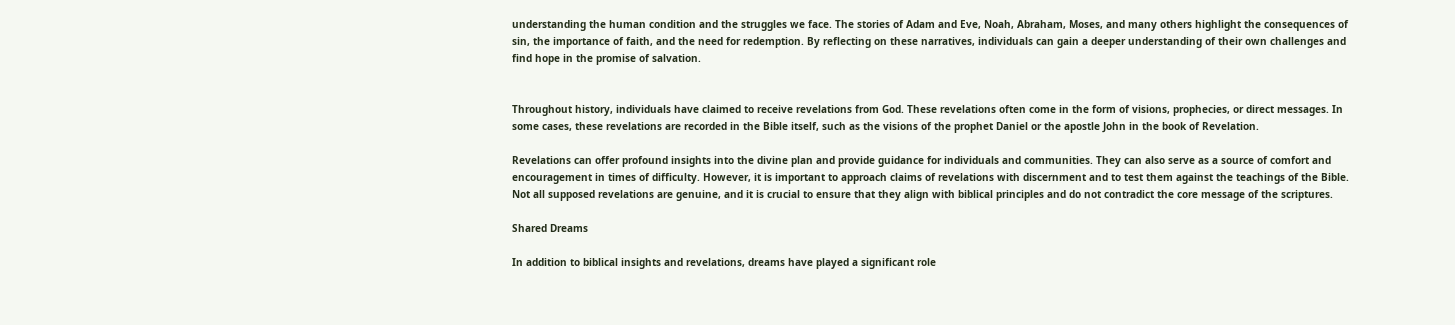understanding the human condition and the struggles we face. The stories of Adam and Eve, Noah, Abraham, Moses, and many others highlight the consequences of sin, the importance of faith, and the need for redemption. By reflecting on these narratives, individuals can gain a deeper understanding of their own challenges and find hope in the promise of salvation.


Throughout history, individuals have claimed to receive revelations from God. These revelations often come in the form of visions, prophecies, or direct messages. In some cases, these revelations are recorded in the Bible itself, such as the visions of the prophet Daniel or the apostle John in the book of Revelation.

Revelations can offer profound insights into the divine plan and provide guidance for individuals and communities. They can also serve as a source of comfort and encouragement in times of difficulty. However, it is important to approach claims of revelations with discernment and to test them against the teachings of the Bible. Not all supposed revelations are genuine, and it is crucial to ensure that they align with biblical principles and do not contradict the core message of the scriptures.

Shared Dreams

In addition to biblical insights and revelations, dreams have played a significant role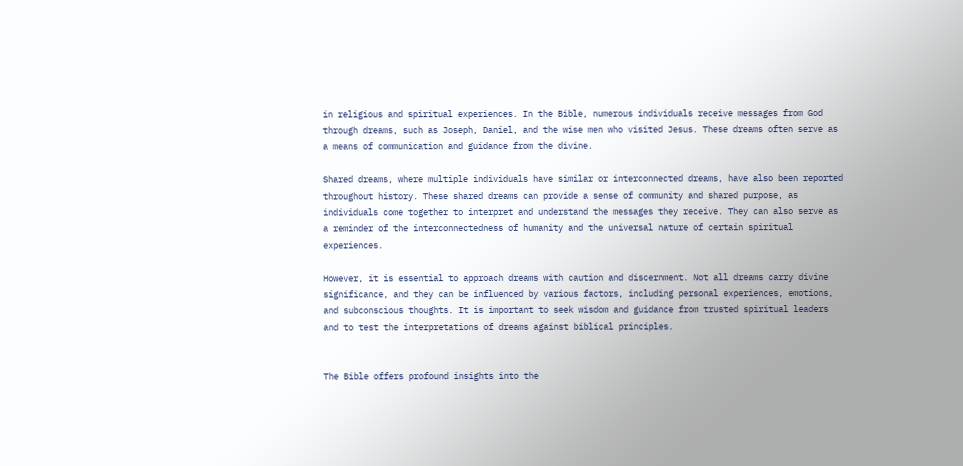in religious and spiritual experiences. In the Bible, numerous individuals receive messages from God through dreams, such as Joseph, Daniel, and the wise men who visited Jesus. These dreams often serve as a means of communication and guidance from the divine.

Shared dreams, where multiple individuals have similar or interconnected dreams, have also been reported throughout history. These shared dreams can provide a sense of community and shared purpose, as individuals come together to interpret and understand the messages they receive. They can also serve as a reminder of the interconnectedness of humanity and the universal nature of certain spiritual experiences.

However, it is essential to approach dreams with caution and discernment. Not all dreams carry divine significance, and they can be influenced by various factors, including personal experiences, emotions, and subconscious thoughts. It is important to seek wisdom and guidance from trusted spiritual leaders and to test the interpretations of dreams against biblical principles.


The Bible offers profound insights into the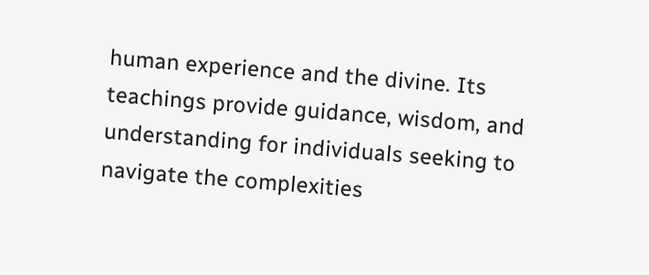human experience and the divine. Its teachings provide guidance, wisdom, and understanding for individuals seeking to navigate the complexities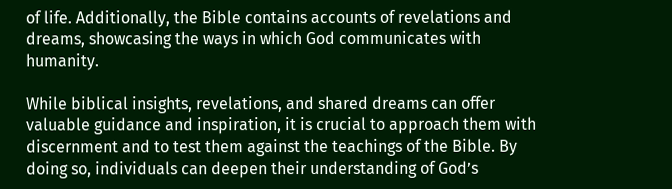of life. Additionally, the Bible contains accounts of revelations and dreams, showcasing the ways in which God communicates with humanity.

While biblical insights, revelations, and shared dreams can offer valuable guidance and inspiration, it is crucial to approach them with discernment and to test them against the teachings of the Bible. By doing so, individuals can deepen their understanding of God’s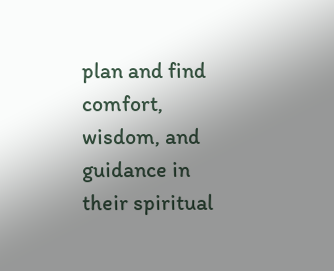plan and find comfort, wisdom, and guidance in their spiritual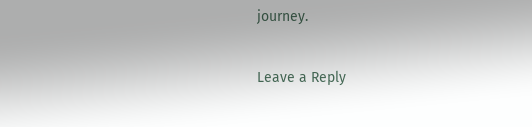journey.

Leave a Reply